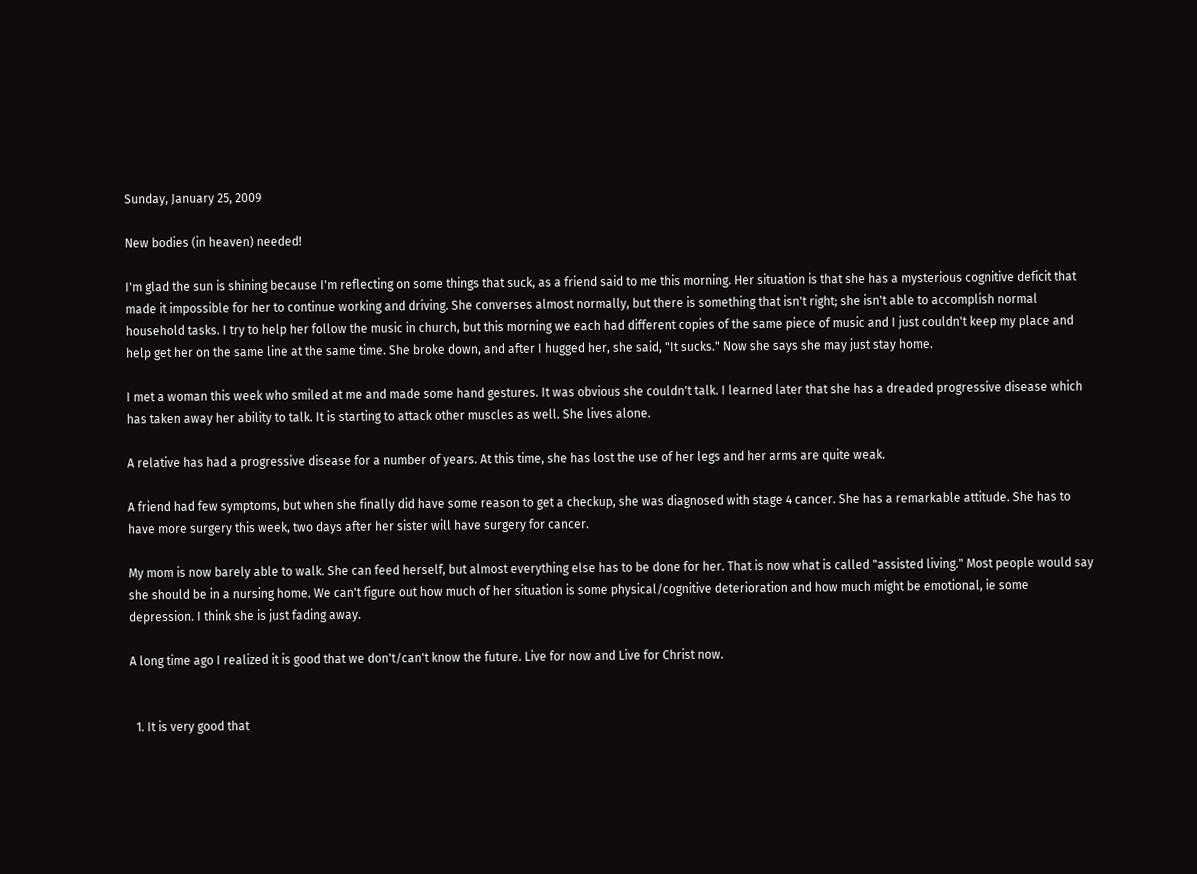Sunday, January 25, 2009

New bodies (in heaven) needed!

I'm glad the sun is shining because I'm reflecting on some things that suck, as a friend said to me this morning. Her situation is that she has a mysterious cognitive deficit that made it impossible for her to continue working and driving. She converses almost normally, but there is something that isn't right; she isn't able to accomplish normal household tasks. I try to help her follow the music in church, but this morning we each had different copies of the same piece of music and I just couldn't keep my place and help get her on the same line at the same time. She broke down, and after I hugged her, she said, "It sucks." Now she says she may just stay home.

I met a woman this week who smiled at me and made some hand gestures. It was obvious she couldn't talk. I learned later that she has a dreaded progressive disease which has taken away her ability to talk. It is starting to attack other muscles as well. She lives alone.

A relative has had a progressive disease for a number of years. At this time, she has lost the use of her legs and her arms are quite weak.

A friend had few symptoms, but when she finally did have some reason to get a checkup, she was diagnosed with stage 4 cancer. She has a remarkable attitude. She has to have more surgery this week, two days after her sister will have surgery for cancer.

My mom is now barely able to walk. She can feed herself, but almost everything else has to be done for her. That is now what is called "assisted living." Most people would say she should be in a nursing home. We can't figure out how much of her situation is some physical/cognitive deterioration and how much might be emotional, ie some depression. I think she is just fading away.

A long time ago I realized it is good that we don't/can't know the future. Live for now and Live for Christ now.


  1. It is very good that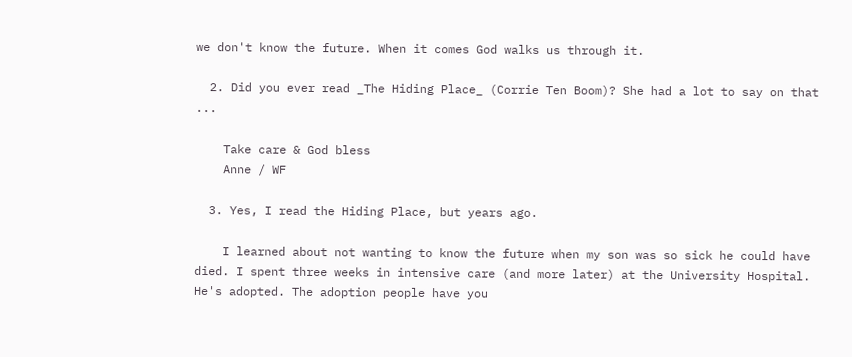we don't know the future. When it comes God walks us through it.

  2. Did you ever read _The Hiding Place_ (Corrie Ten Boom)? She had a lot to say on that ...

    Take care & God bless
    Anne / WF

  3. Yes, I read the Hiding Place, but years ago.

    I learned about not wanting to know the future when my son was so sick he could have died. I spent three weeks in intensive care (and more later) at the University Hospital. He's adopted. The adoption people have you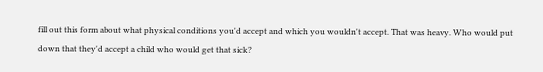fill out this form about what physical conditions you'd accept and which you wouldn't accept. That was heavy. Who would put down that they'd accept a child who would get that sick?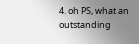4. oh PS, what an outstanding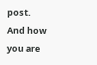post. And how you are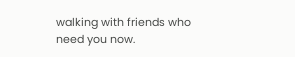walking with friends who need you now.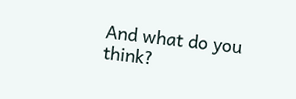And what do you think?